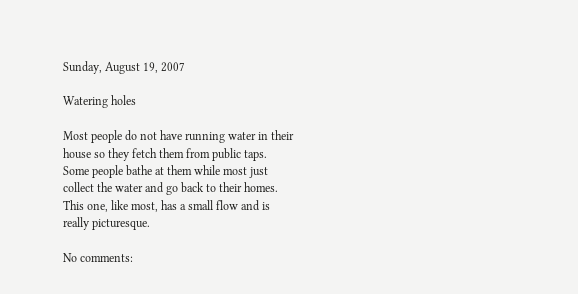Sunday, August 19, 2007

Watering holes

Most people do not have running water in their house so they fetch them from public taps. Some people bathe at them while most just collect the water and go back to their homes. This one, like most, has a small flow and is really picturesque.

No comments: